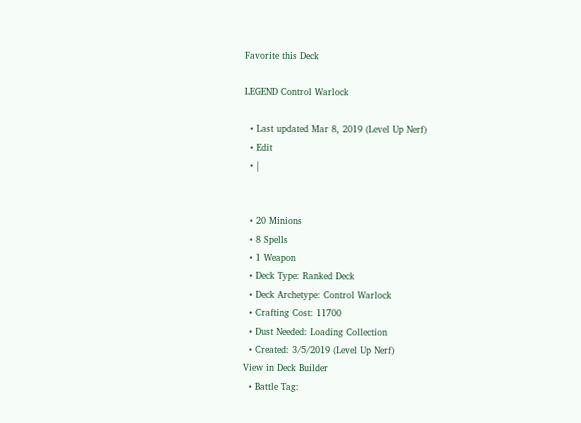Favorite this Deck

LEGEND Control Warlock

  • Last updated Mar 8, 2019 (Level Up Nerf)
  • Edit
  • |


  • 20 Minions
  • 8 Spells
  • 1 Weapon
  • Deck Type: Ranked Deck
  • Deck Archetype: Control Warlock
  • Crafting Cost: 11700
  • Dust Needed: Loading Collection
  • Created: 3/5/2019 (Level Up Nerf)
View in Deck Builder
  • Battle Tag: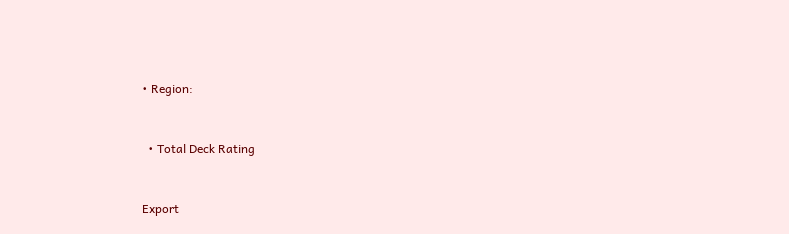• Region:


  • Total Deck Rating


Export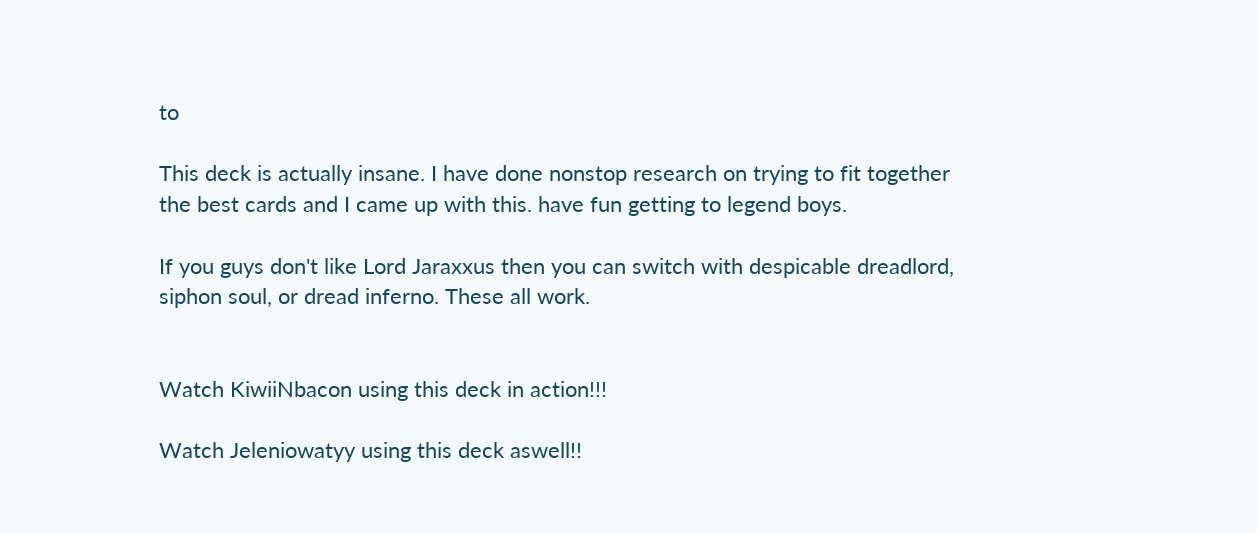to

This deck is actually insane. I have done nonstop research on trying to fit together the best cards and I came up with this. have fun getting to legend boys.

If you guys don't like Lord Jaraxxus then you can switch with despicable dreadlord, siphon soul, or dread inferno. These all work.


Watch KiwiiNbacon using this deck in action!!!

Watch Jeleniowatyy using this deck aswell!!